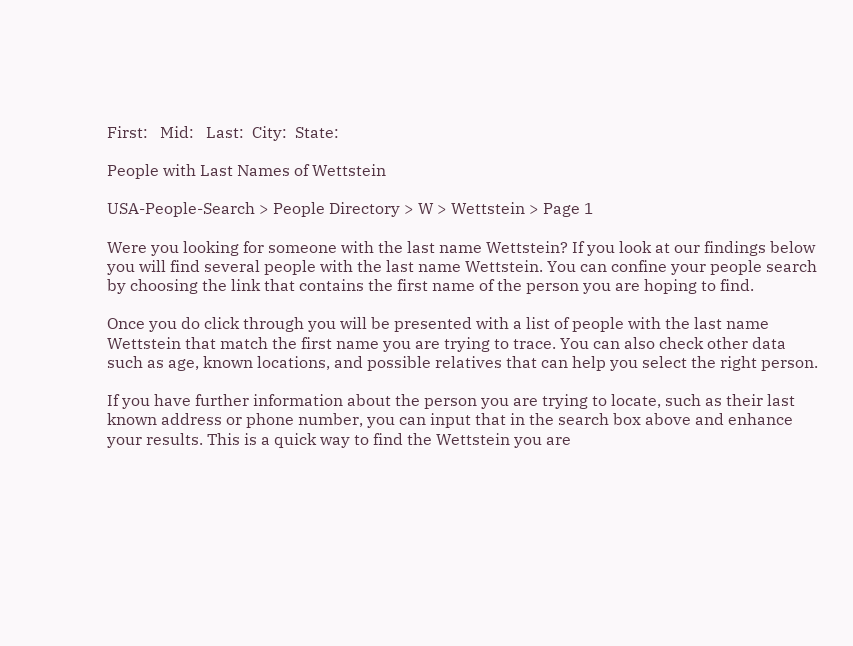First:   Mid:   Last:  City:  State:

People with Last Names of Wettstein

USA-People-Search > People Directory > W > Wettstein > Page 1

Were you looking for someone with the last name Wettstein? If you look at our findings below you will find several people with the last name Wettstein. You can confine your people search by choosing the link that contains the first name of the person you are hoping to find.

Once you do click through you will be presented with a list of people with the last name Wettstein that match the first name you are trying to trace. You can also check other data such as age, known locations, and possible relatives that can help you select the right person.

If you have further information about the person you are trying to locate, such as their last known address or phone number, you can input that in the search box above and enhance your results. This is a quick way to find the Wettstein you are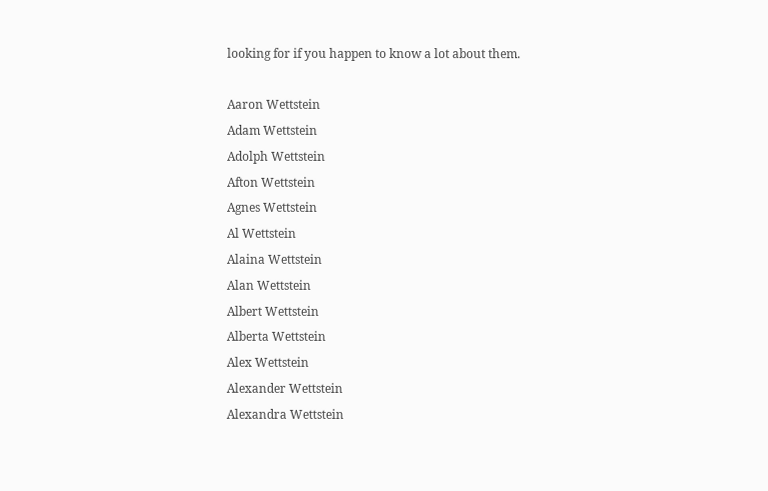looking for if you happen to know a lot about them.

Aaron Wettstein
Adam Wettstein
Adolph Wettstein
Afton Wettstein
Agnes Wettstein
Al Wettstein
Alaina Wettstein
Alan Wettstein
Albert Wettstein
Alberta Wettstein
Alex Wettstein
Alexander Wettstein
Alexandra Wettstein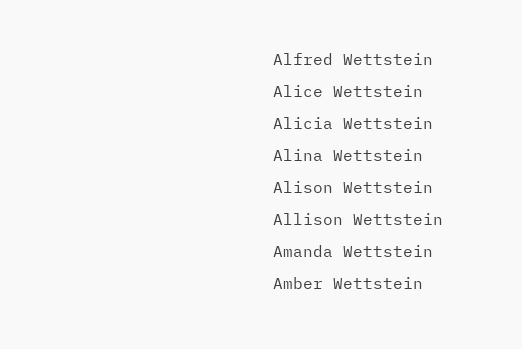Alfred Wettstein
Alice Wettstein
Alicia Wettstein
Alina Wettstein
Alison Wettstein
Allison Wettstein
Amanda Wettstein
Amber Wettstein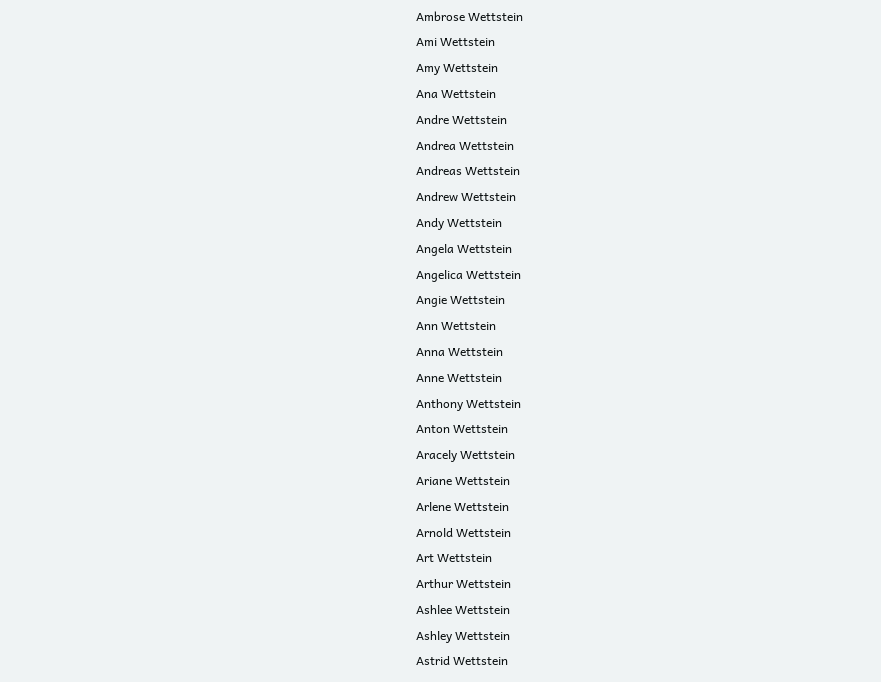Ambrose Wettstein
Ami Wettstein
Amy Wettstein
Ana Wettstein
Andre Wettstein
Andrea Wettstein
Andreas Wettstein
Andrew Wettstein
Andy Wettstein
Angela Wettstein
Angelica Wettstein
Angie Wettstein
Ann Wettstein
Anna Wettstein
Anne Wettstein
Anthony Wettstein
Anton Wettstein
Aracely Wettstein
Ariane Wettstein
Arlene Wettstein
Arnold Wettstein
Art Wettstein
Arthur Wettstein
Ashlee Wettstein
Ashley Wettstein
Astrid Wettstein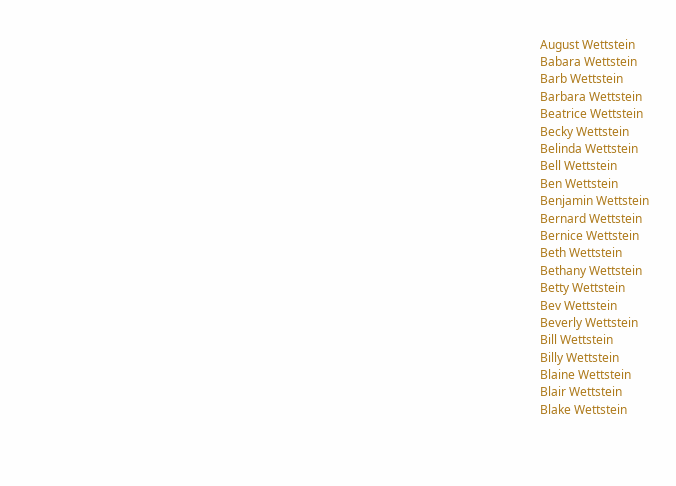August Wettstein
Babara Wettstein
Barb Wettstein
Barbara Wettstein
Beatrice Wettstein
Becky Wettstein
Belinda Wettstein
Bell Wettstein
Ben Wettstein
Benjamin Wettstein
Bernard Wettstein
Bernice Wettstein
Beth Wettstein
Bethany Wettstein
Betty Wettstein
Bev Wettstein
Beverly Wettstein
Bill Wettstein
Billy Wettstein
Blaine Wettstein
Blair Wettstein
Blake Wettstein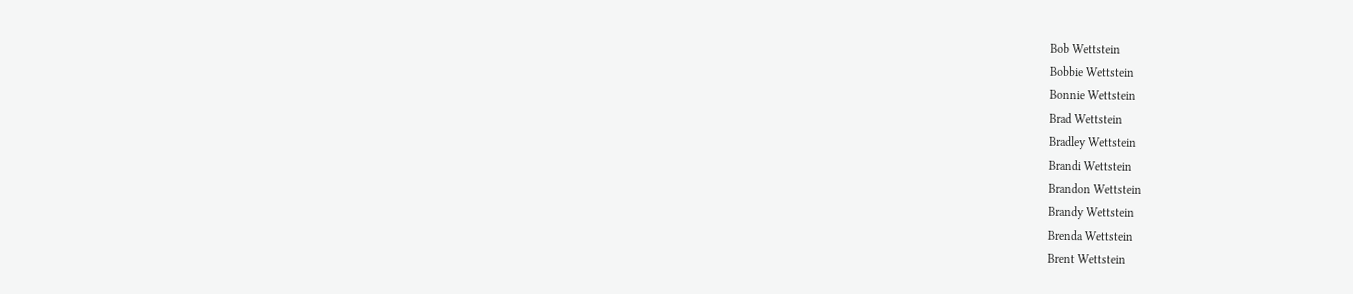Bob Wettstein
Bobbie Wettstein
Bonnie Wettstein
Brad Wettstein
Bradley Wettstein
Brandi Wettstein
Brandon Wettstein
Brandy Wettstein
Brenda Wettstein
Brent Wettstein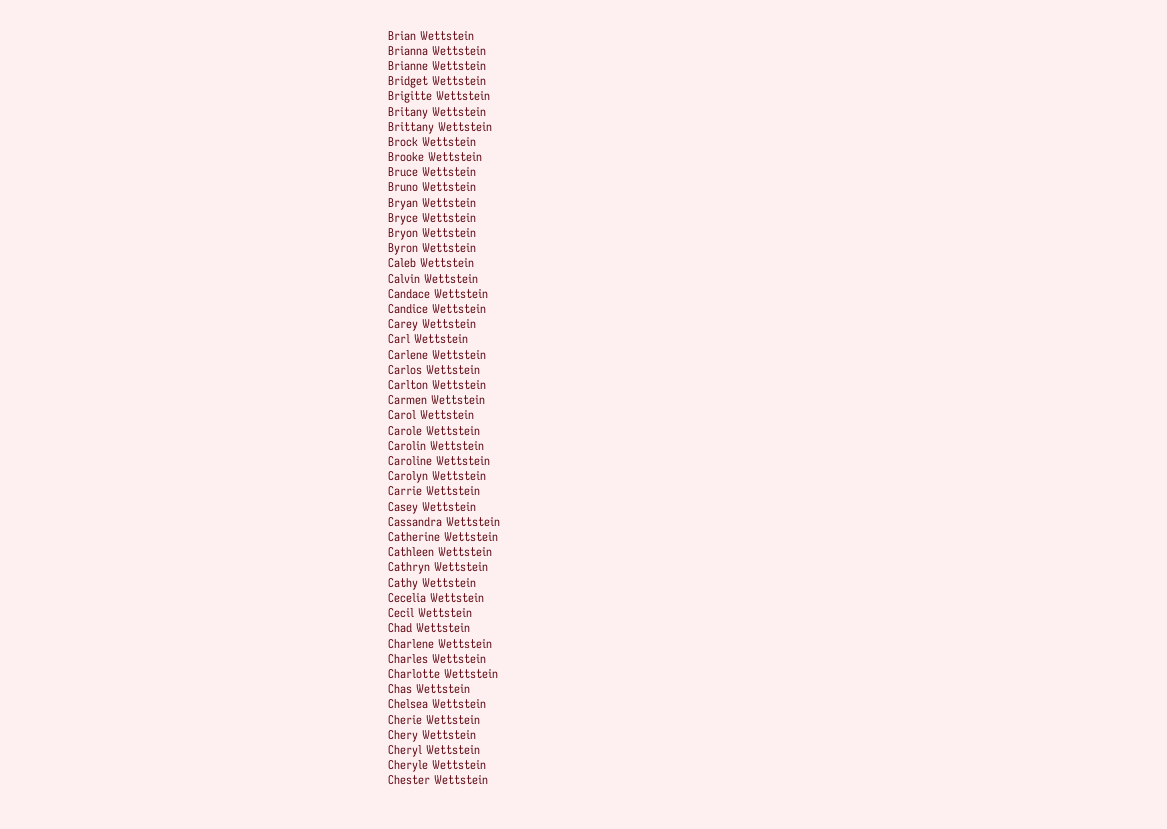Brian Wettstein
Brianna Wettstein
Brianne Wettstein
Bridget Wettstein
Brigitte Wettstein
Britany Wettstein
Brittany Wettstein
Brock Wettstein
Brooke Wettstein
Bruce Wettstein
Bruno Wettstein
Bryan Wettstein
Bryce Wettstein
Bryon Wettstein
Byron Wettstein
Caleb Wettstein
Calvin Wettstein
Candace Wettstein
Candice Wettstein
Carey Wettstein
Carl Wettstein
Carlene Wettstein
Carlos Wettstein
Carlton Wettstein
Carmen Wettstein
Carol Wettstein
Carole Wettstein
Carolin Wettstein
Caroline Wettstein
Carolyn Wettstein
Carrie Wettstein
Casey Wettstein
Cassandra Wettstein
Catherine Wettstein
Cathleen Wettstein
Cathryn Wettstein
Cathy Wettstein
Cecelia Wettstein
Cecil Wettstein
Chad Wettstein
Charlene Wettstein
Charles Wettstein
Charlotte Wettstein
Chas Wettstein
Chelsea Wettstein
Cherie Wettstein
Chery Wettstein
Cheryl Wettstein
Cheryle Wettstein
Chester Wettstein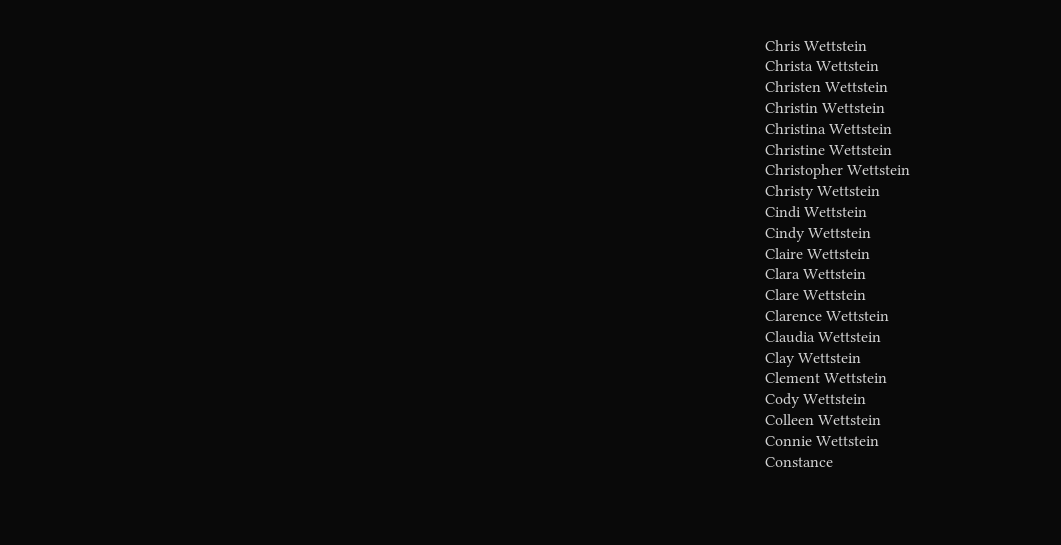Chris Wettstein
Christa Wettstein
Christen Wettstein
Christin Wettstein
Christina Wettstein
Christine Wettstein
Christopher Wettstein
Christy Wettstein
Cindi Wettstein
Cindy Wettstein
Claire Wettstein
Clara Wettstein
Clare Wettstein
Clarence Wettstein
Claudia Wettstein
Clay Wettstein
Clement Wettstein
Cody Wettstein
Colleen Wettstein
Connie Wettstein
Constance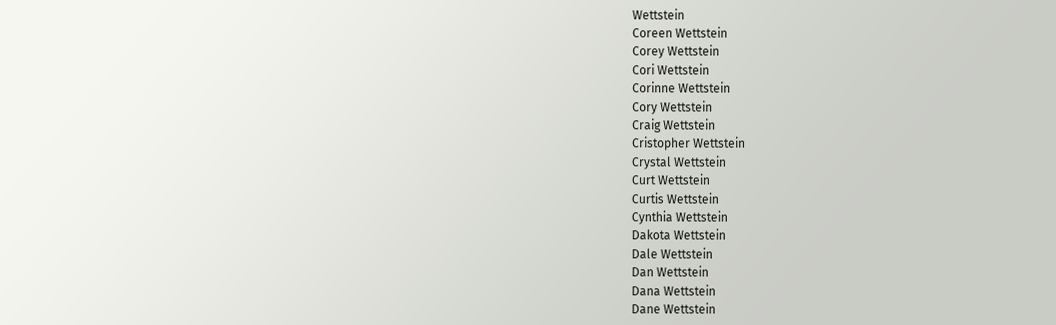Wettstein
Coreen Wettstein
Corey Wettstein
Cori Wettstein
Corinne Wettstein
Cory Wettstein
Craig Wettstein
Cristopher Wettstein
Crystal Wettstein
Curt Wettstein
Curtis Wettstein
Cynthia Wettstein
Dakota Wettstein
Dale Wettstein
Dan Wettstein
Dana Wettstein
Dane Wettstein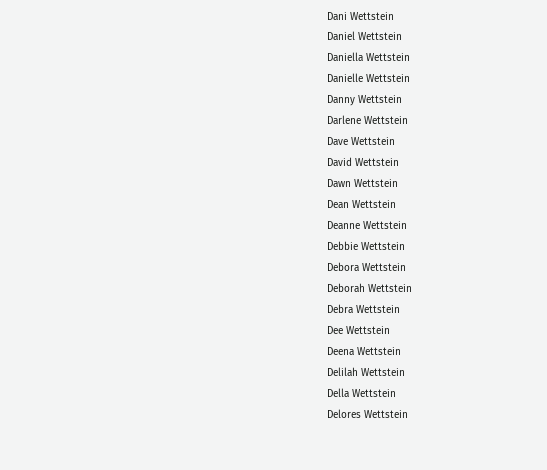Dani Wettstein
Daniel Wettstein
Daniella Wettstein
Danielle Wettstein
Danny Wettstein
Darlene Wettstein
Dave Wettstein
David Wettstein
Dawn Wettstein
Dean Wettstein
Deanne Wettstein
Debbie Wettstein
Debora Wettstein
Deborah Wettstein
Debra Wettstein
Dee Wettstein
Deena Wettstein
Delilah Wettstein
Della Wettstein
Delores Wettstein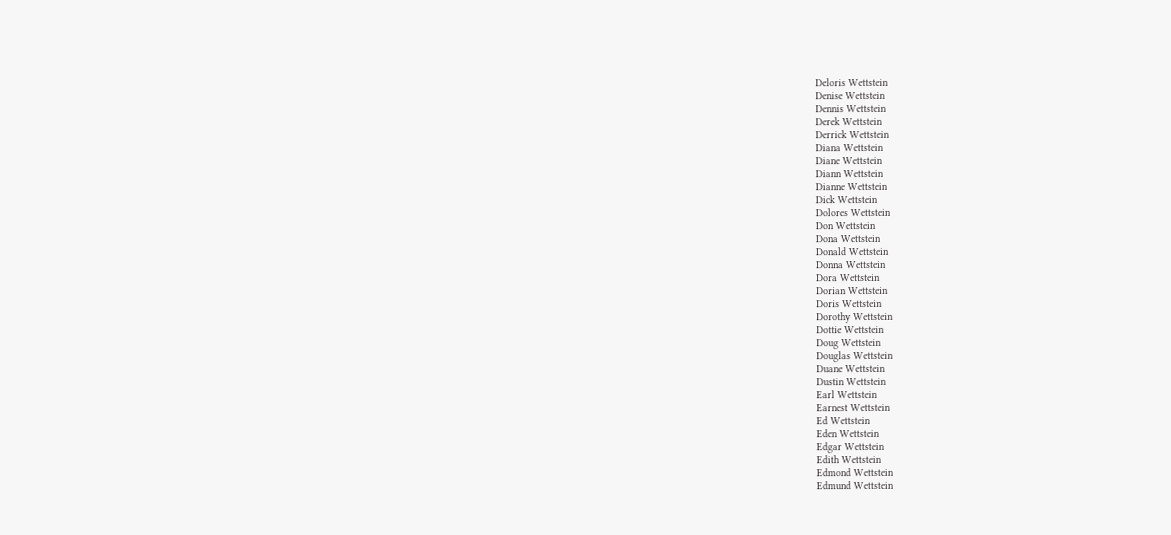Deloris Wettstein
Denise Wettstein
Dennis Wettstein
Derek Wettstein
Derrick Wettstein
Diana Wettstein
Diane Wettstein
Diann Wettstein
Dianne Wettstein
Dick Wettstein
Dolores Wettstein
Don Wettstein
Dona Wettstein
Donald Wettstein
Donna Wettstein
Dora Wettstein
Dorian Wettstein
Doris Wettstein
Dorothy Wettstein
Dottie Wettstein
Doug Wettstein
Douglas Wettstein
Duane Wettstein
Dustin Wettstein
Earl Wettstein
Earnest Wettstein
Ed Wettstein
Eden Wettstein
Edgar Wettstein
Edith Wettstein
Edmond Wettstein
Edmund Wettstein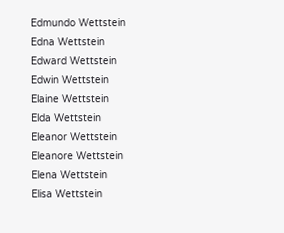Edmundo Wettstein
Edna Wettstein
Edward Wettstein
Edwin Wettstein
Elaine Wettstein
Elda Wettstein
Eleanor Wettstein
Eleanore Wettstein
Elena Wettstein
Elisa Wettstein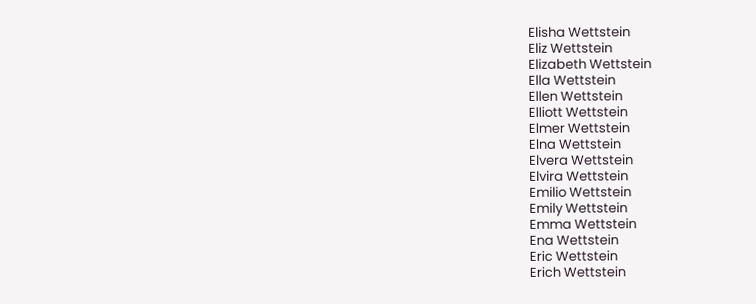Elisha Wettstein
Eliz Wettstein
Elizabeth Wettstein
Ella Wettstein
Ellen Wettstein
Elliott Wettstein
Elmer Wettstein
Elna Wettstein
Elvera Wettstein
Elvira Wettstein
Emilio Wettstein
Emily Wettstein
Emma Wettstein
Ena Wettstein
Eric Wettstein
Erich Wettstein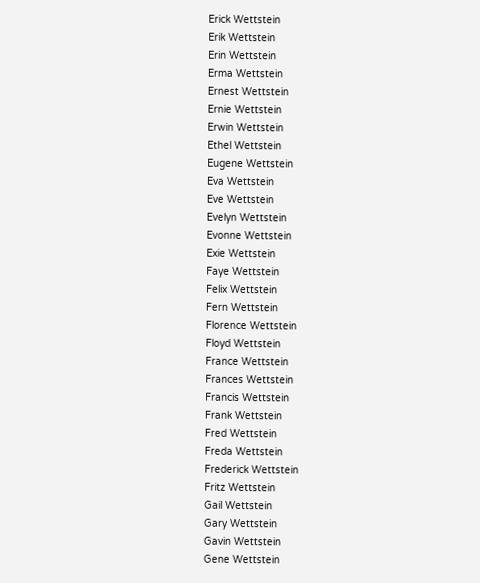Erick Wettstein
Erik Wettstein
Erin Wettstein
Erma Wettstein
Ernest Wettstein
Ernie Wettstein
Erwin Wettstein
Ethel Wettstein
Eugene Wettstein
Eva Wettstein
Eve Wettstein
Evelyn Wettstein
Evonne Wettstein
Exie Wettstein
Faye Wettstein
Felix Wettstein
Fern Wettstein
Florence Wettstein
Floyd Wettstein
France Wettstein
Frances Wettstein
Francis Wettstein
Frank Wettstein
Fred Wettstein
Freda Wettstein
Frederick Wettstein
Fritz Wettstein
Gail Wettstein
Gary Wettstein
Gavin Wettstein
Gene Wettstein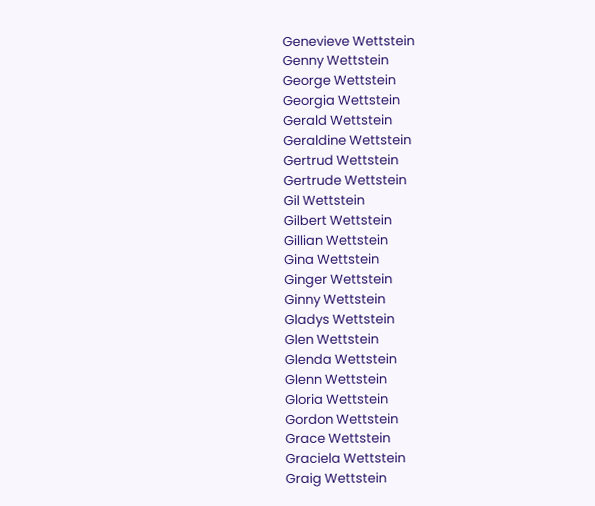Genevieve Wettstein
Genny Wettstein
George Wettstein
Georgia Wettstein
Gerald Wettstein
Geraldine Wettstein
Gertrud Wettstein
Gertrude Wettstein
Gil Wettstein
Gilbert Wettstein
Gillian Wettstein
Gina Wettstein
Ginger Wettstein
Ginny Wettstein
Gladys Wettstein
Glen Wettstein
Glenda Wettstein
Glenn Wettstein
Gloria Wettstein
Gordon Wettstein
Grace Wettstein
Graciela Wettstein
Graig Wettstein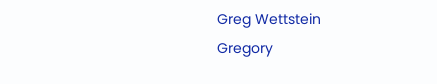Greg Wettstein
Gregory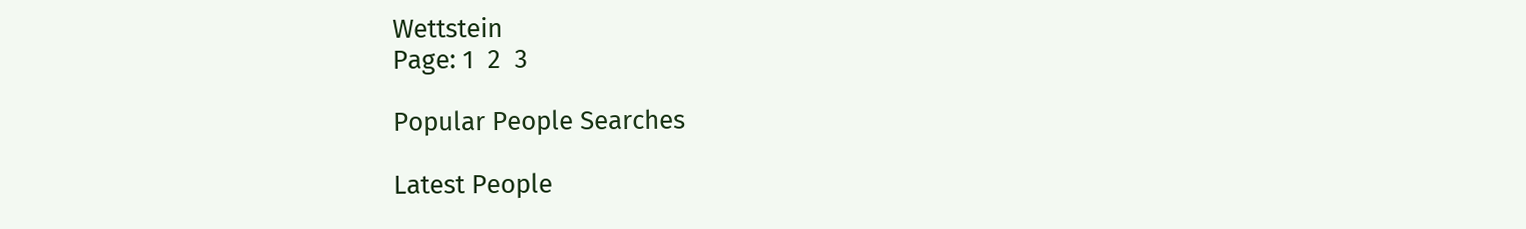Wettstein
Page: 1  2  3

Popular People Searches

Latest People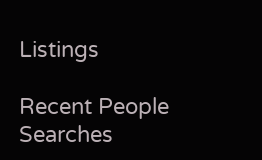Listings

Recent People Searches